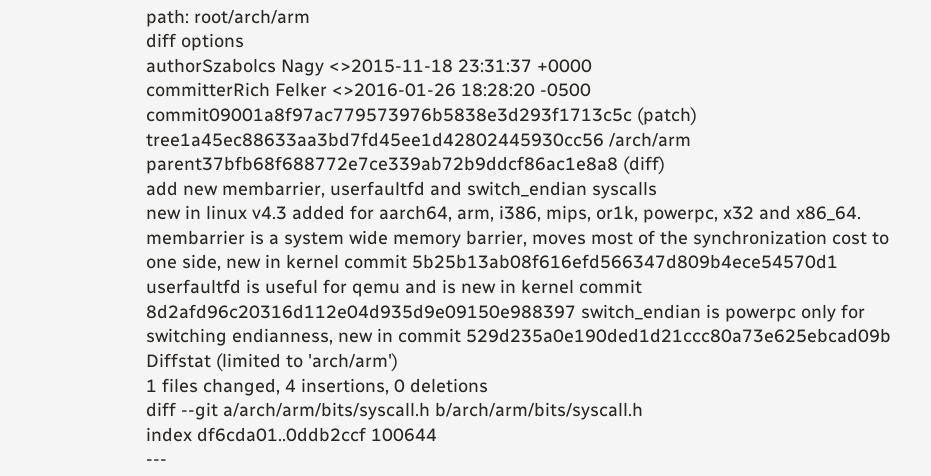path: root/arch/arm
diff options
authorSzabolcs Nagy <>2015-11-18 23:31:37 +0000
committerRich Felker <>2016-01-26 18:28:20 -0500
commit09001a8f97ac779573976b5838e3d293f1713c5c (patch)
tree1a45ec88633aa3bd7fd45ee1d42802445930cc56 /arch/arm
parent37bfb68f688772e7ce339ab72b9ddcf86ac1e8a8 (diff)
add new membarrier, userfaultfd and switch_endian syscalls
new in linux v4.3 added for aarch64, arm, i386, mips, or1k, powerpc, x32 and x86_64. membarrier is a system wide memory barrier, moves most of the synchronization cost to one side, new in kernel commit 5b25b13ab08f616efd566347d809b4ece54570d1 userfaultfd is useful for qemu and is new in kernel commit 8d2afd96c20316d112e04d935d9e09150e988397 switch_endian is powerpc only for switching endianness, new in commit 529d235a0e190ded1d21ccc80a73e625ebcad09b
Diffstat (limited to 'arch/arm')
1 files changed, 4 insertions, 0 deletions
diff --git a/arch/arm/bits/syscall.h b/arch/arm/bits/syscall.h
index df6cda01..0ddb2ccf 100644
---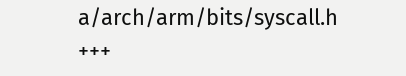a/arch/arm/bits/syscall.h
+++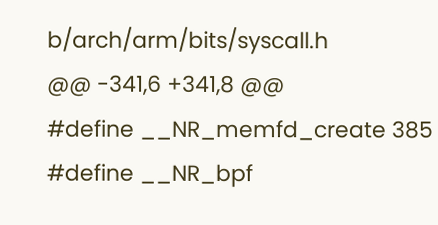b/arch/arm/bits/syscall.h
@@ -341,6 +341,8 @@
#define __NR_memfd_create 385
#define __NR_bpf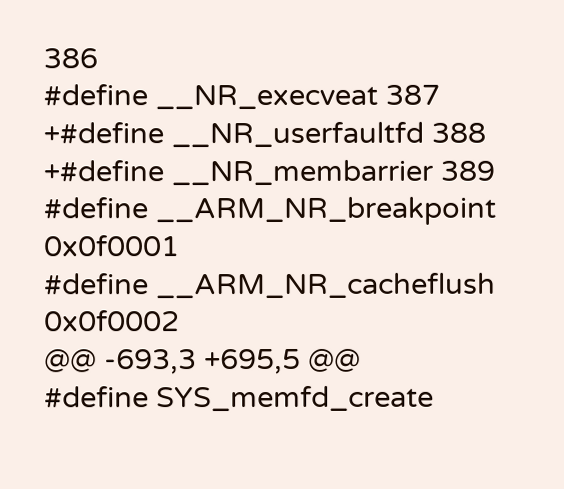386
#define __NR_execveat 387
+#define __NR_userfaultfd 388
+#define __NR_membarrier 389
#define __ARM_NR_breakpoint 0x0f0001
#define __ARM_NR_cacheflush 0x0f0002
@@ -693,3 +695,5 @@
#define SYS_memfd_create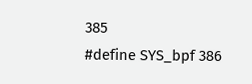385
#define SYS_bpf 386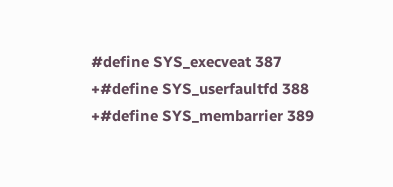#define SYS_execveat 387
+#define SYS_userfaultfd 388
+#define SYS_membarrier 389